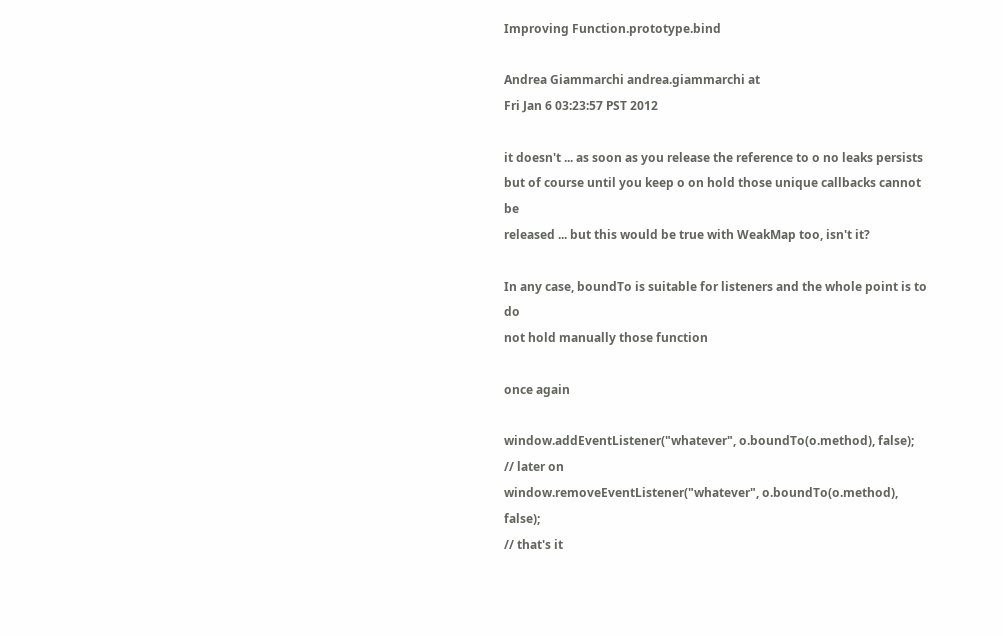Improving Function.prototype.bind

Andrea Giammarchi andrea.giammarchi at
Fri Jan 6 03:23:57 PST 2012

it doesn't ... as soon as you release the reference to o no leaks persists
but of course until you keep o on hold those unique callbacks cannot be
released ... but this would be true with WeakMap too, isn't it?

In any case, boundTo is suitable for listeners and the whole point is to do
not hold manually those function

once again

window.addEventListener("whatever", o.boundTo(o.method), false);
// later on
window.removeEventListener("whatever", o.boundTo(o.method), false);
// that's it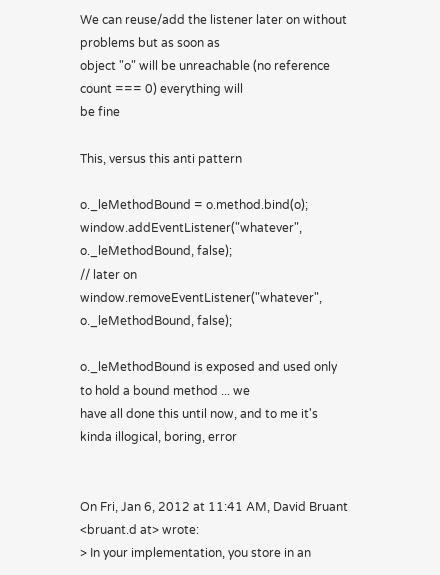We can reuse/add the listener later on without problems but as soon as
object "o" will be unreachable (no reference count === 0) everything will
be fine

This, versus this anti pattern

o._leMethodBound = o.method.bind(o);
window.addEventListener("whatever", o._leMethodBound, false);
// later on
window.removeEventListener("whatever", o._leMethodBound, false);

o._leMethodBound is exposed and used only to hold a bound method ... we
have all done this until now, and to me it's kinda illogical, boring, error


On Fri, Jan 6, 2012 at 11:41 AM, David Bruant <bruant.d at> wrote:
> In your implementation, you store in an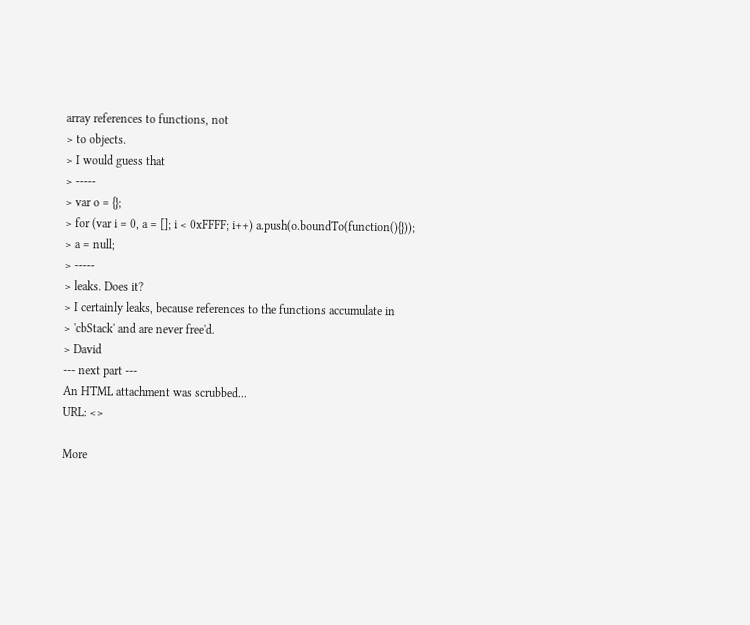array references to functions, not
> to objects.
> I would guess that
> -----
> var o = {};
> for (var i = 0, a = []; i < 0xFFFF; i++) a.push(o.boundTo(function(){}));
> a = null;
> -----
> leaks. Does it?
> I certainly leaks, because references to the functions accumulate in
> 'cbStack' and are never free'd.
> David
--- next part ---
An HTML attachment was scrubbed...
URL: <>

More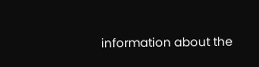information about the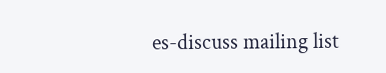es-discuss mailing list